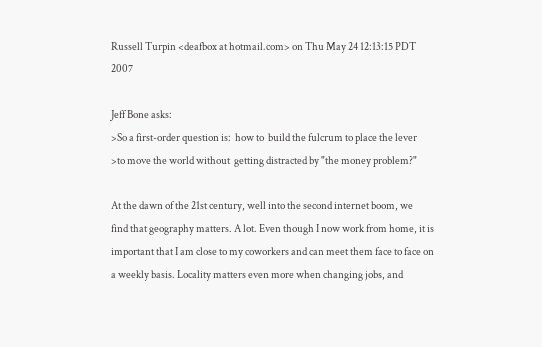Russell Turpin <deafbox at hotmail.com> on Thu May 24 12:13:15 PDT 2007

Jeff Bone asks:
>So a first-order question is:  how to  build the fulcrum to place the lever
>to move the world without  getting distracted by "the money problem?"

At the dawn of the 21st century, well into the second internet boom, we
find that geography matters. A lot. Even though I now work from home, it is
important that I am close to my coworkers and can meet them face to face on
a weekly basis. Locality matters even more when changing jobs, and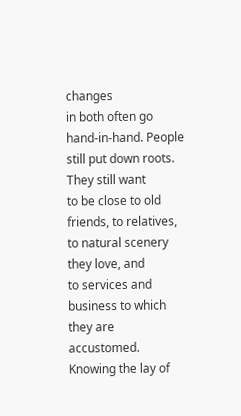changes
in both often go hand-in-hand. People still put down roots. They still want
to be close to old friends, to relatives, to natural scenery they love, and
to services and business to which they are accustomed. Knowing the lay of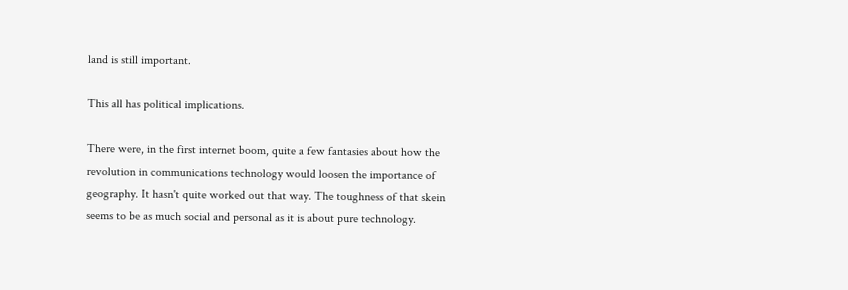land is still important.

This all has political implications.

There were, in the first internet boom, quite a few fantasies about how the
revolution in communications technology would loosen the importance of
geography. It hasn't quite worked out that way. The toughness of that skein
seems to be as much social and personal as it is about pure technology.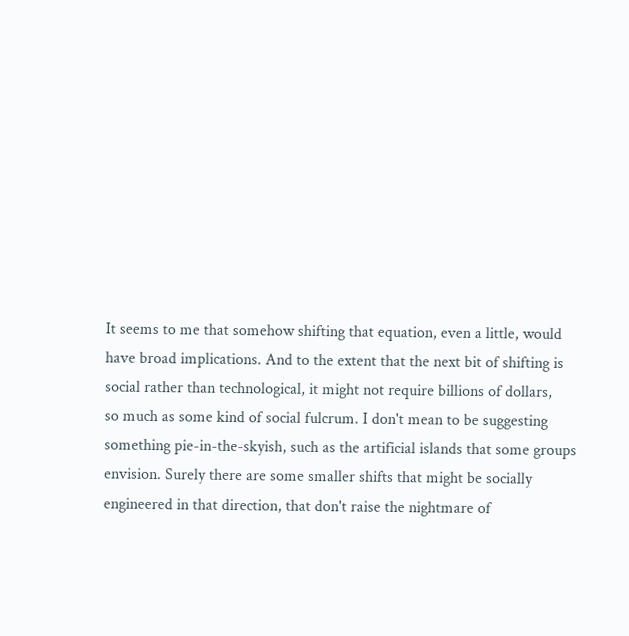It seems to me that somehow shifting that equation, even a little, would
have broad implications. And to the extent that the next bit of shifting is
social rather than technological, it might not require billions of dollars,
so much as some kind of social fulcrum. I don't mean to be suggesting
something pie-in-the-skyish, such as the artificial islands that some groups
envision. Surely there are some smaller shifts that might be socially
engineered in that direction, that don't raise the nightmare of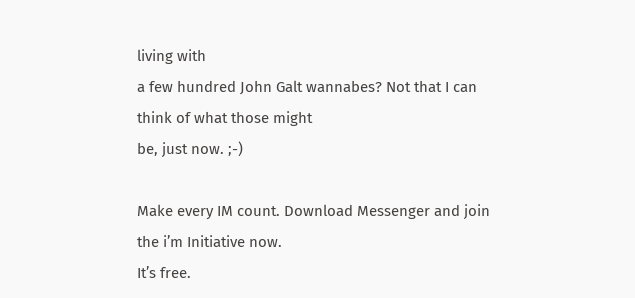living with
a few hundred John Galt wannabes? Not that I can think of what those might
be, just now. ;-)

Make every IM count. Download Messenger and join the i’m Initiative now.
It’s free.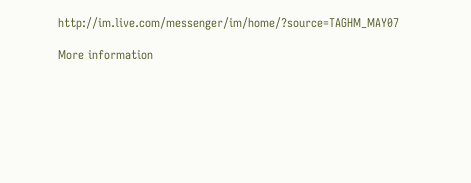http://im.live.com/messenger/im/home/?source=TAGHM_MAY07

More information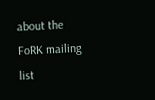about the FoRK mailing list